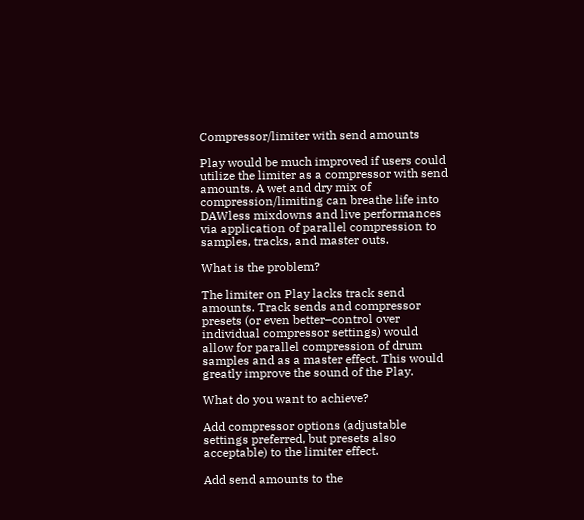Compressor/limiter with send amounts

Play would be much improved if users could utilize the limiter as a compressor with send amounts. A wet and dry mix of compression/limiting can breathe life into DAWless mixdowns and live performances via application of parallel compression to samples, tracks, and master outs.

What is the problem?

The limiter on Play lacks track send amounts. Track sends and compressor presets (or even better–control over individual compressor settings) would allow for parallel compression of drum samples and as a master effect. This would greatly improve the sound of the Play.

What do you want to achieve?

Add compressor options (adjustable settings preferred, but presets also acceptable) to the limiter effect.

Add send amounts to the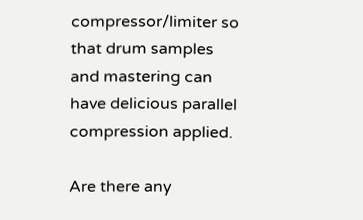compressor/limiter so that drum samples and mastering can have delicious parallel compression applied.

Are there any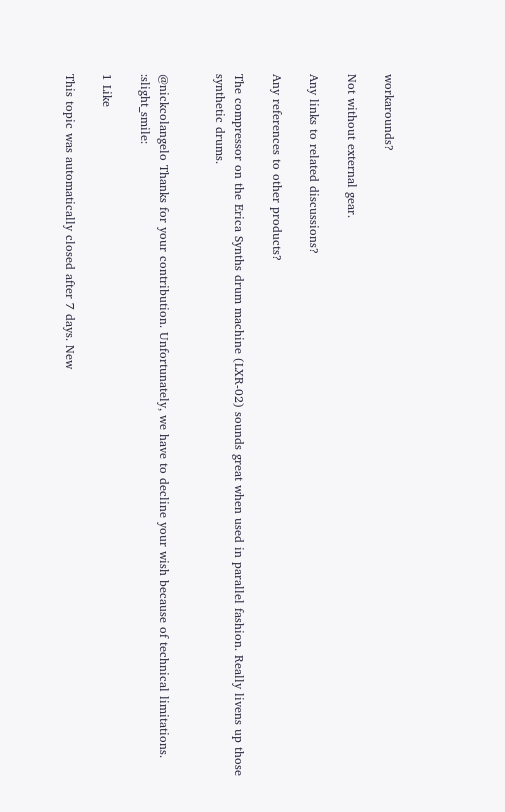workarounds?

Not without external gear.

Any links to related discussions?

Any references to other products?

The compressor on the Erica Synths drum machine (LXR-02) sounds great when used in parallel fashion. Really livens up those synthetic drums.


@nickcolangelo Thanks for your contribution. Unfortunately, we have to decline your wish because of technical limitations. :slight_smile:

1 Like

This topic was automatically closed after 7 days. New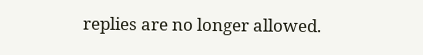replies are no longer allowed.